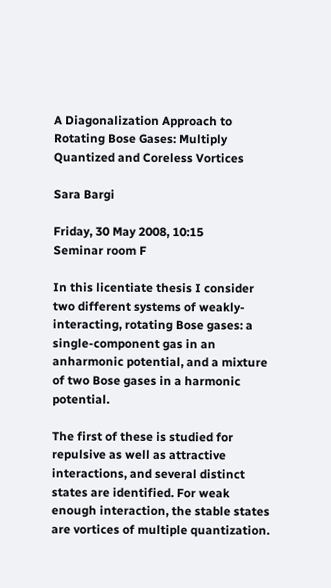A Diagonalization Approach to Rotating Bose Gases: Multiply Quantized and Coreless Vortices

Sara Bargi

Friday, 30 May 2008, 10:15
Seminar room F

In this licentiate thesis I consider two different systems of weakly-interacting, rotating Bose gases: a single-component gas in an anharmonic potential, and a mixture of two Bose gases in a harmonic potential.

The first of these is studied for repulsive as well as attractive interactions, and several distinct states are identified. For weak enough interaction, the stable states are vortices of multiple quantization.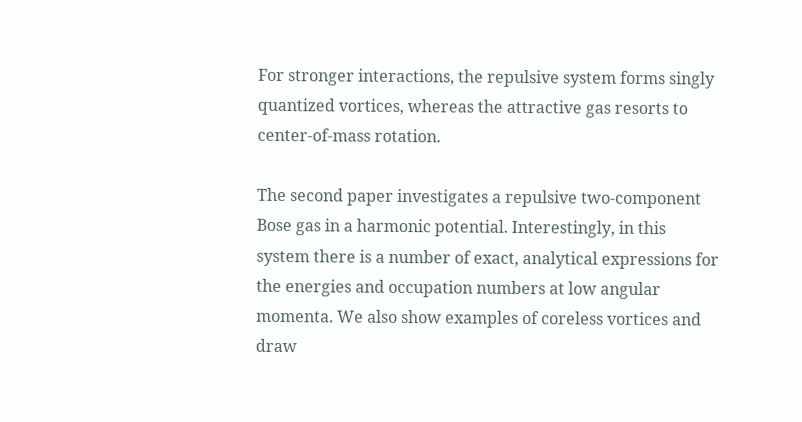For stronger interactions, the repulsive system forms singly quantized vortices, whereas the attractive gas resorts to center-of-mass rotation.

The second paper investigates a repulsive two-component Bose gas in a harmonic potential. Interestingly, in this system there is a number of exact, analytical expressions for the energies and occupation numbers at low angular momenta. We also show examples of coreless vortices and draw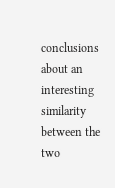conclusions about an interesting similarity between the two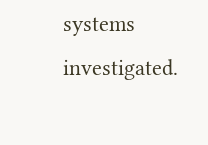systems investigated.